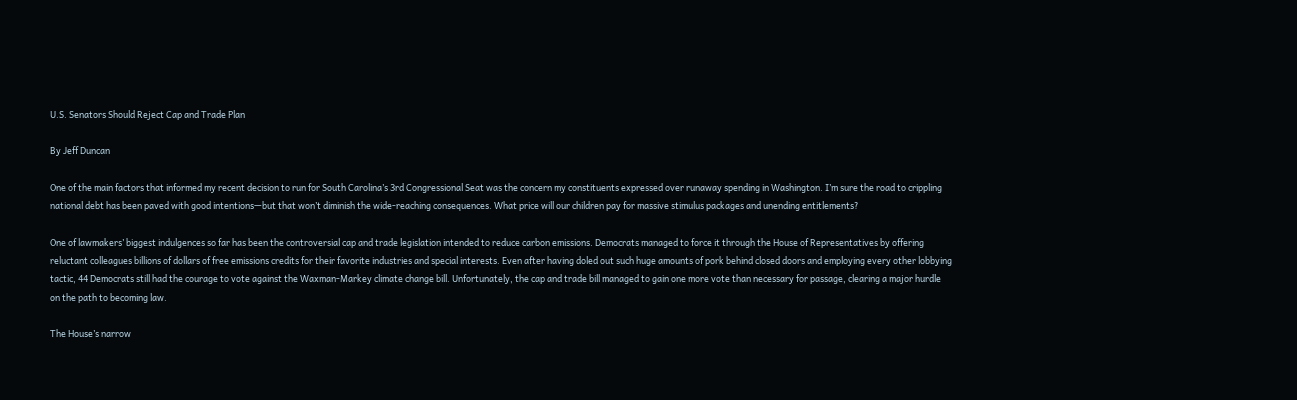U.S. Senators Should Reject Cap and Trade Plan

By Jeff Duncan

One of the main factors that informed my recent decision to run for South Carolina’s 3rd Congressional Seat was the concern my constituents expressed over runaway spending in Washington. I’m sure the road to crippling national debt has been paved with good intentions—but that won’t diminish the wide-reaching consequences. What price will our children pay for massive stimulus packages and unending entitlements?

One of lawmakers’ biggest indulgences so far has been the controversial cap and trade legislation intended to reduce carbon emissions. Democrats managed to force it through the House of Representatives by offering reluctant colleagues billions of dollars of free emissions credits for their favorite industries and special interests. Even after having doled out such huge amounts of pork behind closed doors and employing every other lobbying tactic, 44 Democrats still had the courage to vote against the Waxman-Markey climate change bill. Unfortunately, the cap and trade bill managed to gain one more vote than necessary for passage, clearing a major hurdle on the path to becoming law.

The House’s narrow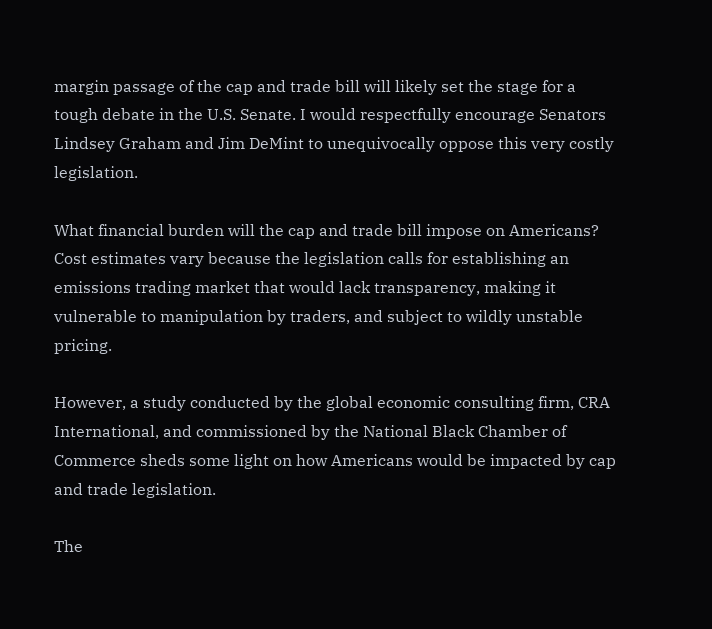margin passage of the cap and trade bill will likely set the stage for a tough debate in the U.S. Senate. I would respectfully encourage Senators Lindsey Graham and Jim DeMint to unequivocally oppose this very costly legislation.

What financial burden will the cap and trade bill impose on Americans? Cost estimates vary because the legislation calls for establishing an emissions trading market that would lack transparency, making it vulnerable to manipulation by traders, and subject to wildly unstable pricing.

However, a study conducted by the global economic consulting firm, CRA International, and commissioned by the National Black Chamber of Commerce sheds some light on how Americans would be impacted by cap and trade legislation.

The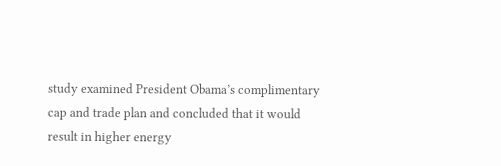study examined President Obama’s complimentary cap and trade plan and concluded that it would result in higher energy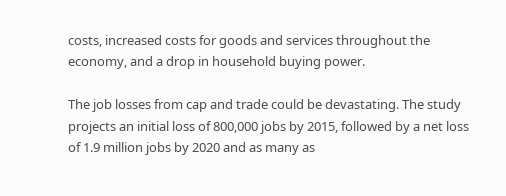costs, increased costs for goods and services throughout the economy, and a drop in household buying power.

The job losses from cap and trade could be devastating. The study projects an initial loss of 800,000 jobs by 2015, followed by a net loss of 1.9 million jobs by 2020 and as many as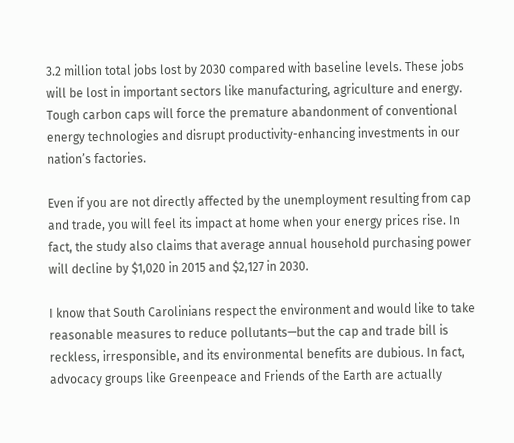3.2 million total jobs lost by 2030 compared with baseline levels. These jobs will be lost in important sectors like manufacturing, agriculture and energy. Tough carbon caps will force the premature abandonment of conventional energy technologies and disrupt productivity-enhancing investments in our nation’s factories.

Even if you are not directly affected by the unemployment resulting from cap and trade, you will feel its impact at home when your energy prices rise. In fact, the study also claims that average annual household purchasing power will decline by $1,020 in 2015 and $2,127 in 2030.

I know that South Carolinians respect the environment and would like to take reasonable measures to reduce pollutants—but the cap and trade bill is reckless, irresponsible, and its environmental benefits are dubious. In fact, advocacy groups like Greenpeace and Friends of the Earth are actually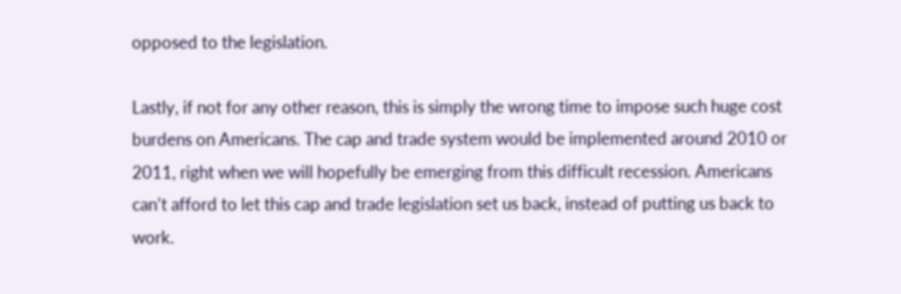opposed to the legislation.

Lastly, if not for any other reason, this is simply the wrong time to impose such huge cost burdens on Americans. The cap and trade system would be implemented around 2010 or 2011, right when we will hopefully be emerging from this difficult recession. Americans can’t afford to let this cap and trade legislation set us back, instead of putting us back to work.